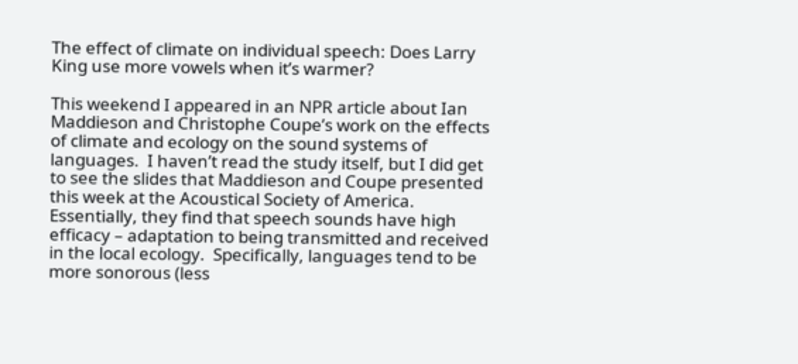The effect of climate on individual speech: Does Larry King use more vowels when it’s warmer?

This weekend I appeared in an NPR article about Ian Maddieson and Christophe Coupe’s work on the effects of climate and ecology on the sound systems of languages.  I haven’t read the study itself, but I did get to see the slides that Maddieson and Coupe presented this week at the Acoustical Society of America.  Essentially, they find that speech sounds have high efficacy – adaptation to being transmitted and received in the local ecology.  Specifically, languages tend to be more sonorous (less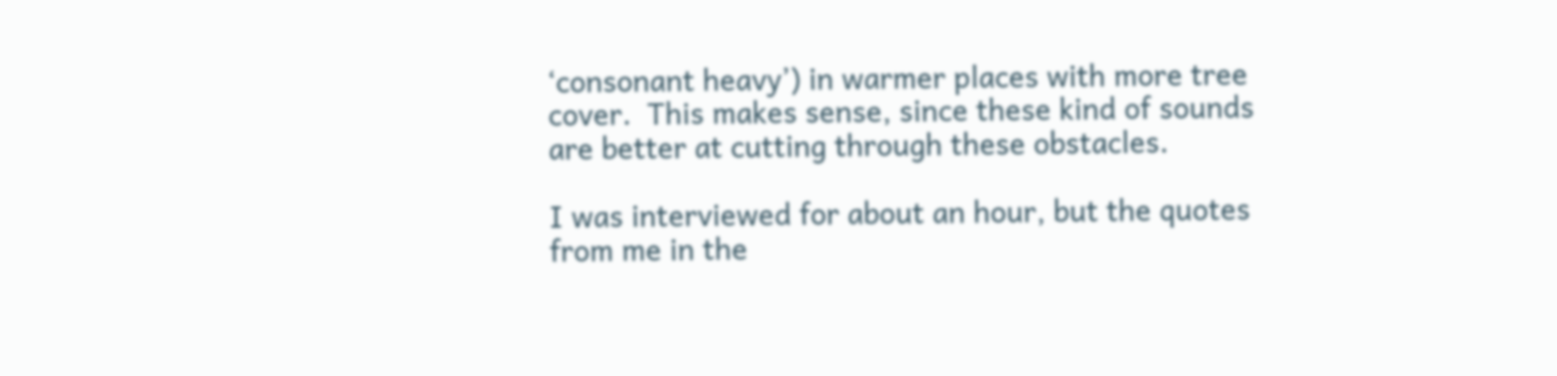‘consonant heavy’) in warmer places with more tree cover.  This makes sense, since these kind of sounds are better at cutting through these obstacles.

I was interviewed for about an hour, but the quotes from me in the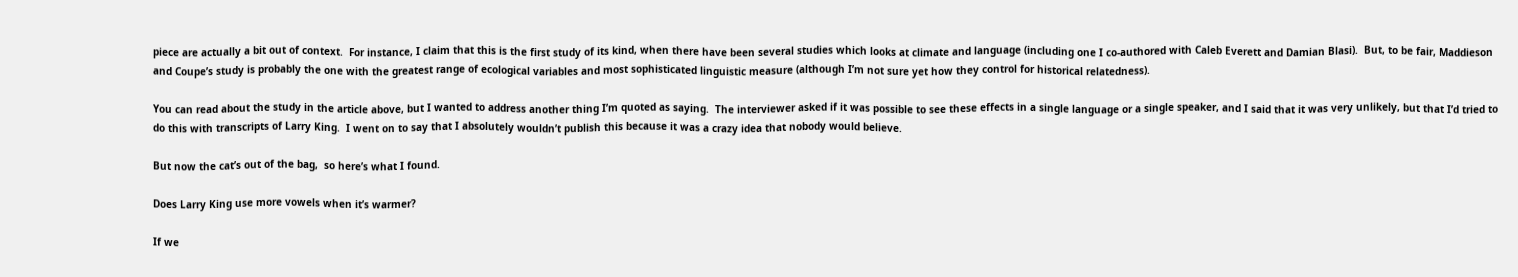piece are actually a bit out of context.  For instance, I claim that this is the first study of its kind, when there have been several studies which looks at climate and language (including one I co-authored with Caleb Everett and Damian Blasi).  But, to be fair, Maddieson and Coupe’s study is probably the one with the greatest range of ecological variables and most sophisticated linguistic measure (although I’m not sure yet how they control for historical relatedness).

You can read about the study in the article above, but I wanted to address another thing I’m quoted as saying.  The interviewer asked if it was possible to see these effects in a single language or a single speaker, and I said that it was very unlikely, but that I’d tried to do this with transcripts of Larry King.  I went on to say that I absolutely wouldn’t publish this because it was a crazy idea that nobody would believe.

But now the cat’s out of the bag,  so here’s what I found.

Does Larry King use more vowels when it’s warmer?

If we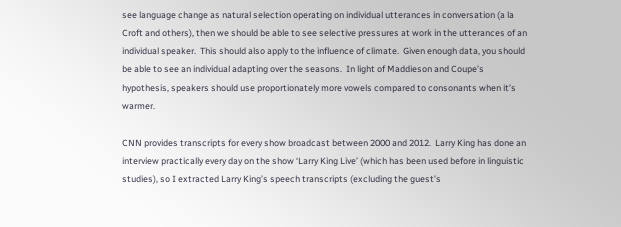see language change as natural selection operating on individual utterances in conversation (a la Croft and others), then we should be able to see selective pressures at work in the utterances of an individual speaker.  This should also apply to the influence of climate.  Given enough data, you should be able to see an individual adapting over the seasons.  In light of Maddieson and Coupe’s hypothesis, speakers should use proportionately more vowels compared to consonants when it’s warmer.

CNN provides transcripts for every show broadcast between 2000 and 2012.  Larry King has done an interview practically every day on the show ‘Larry King Live’ (which has been used before in linguistic studies), so I extracted Larry King’s speech transcripts (excluding the guest’s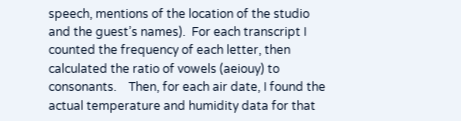speech, mentions of the location of the studio and the guest’s names).  For each transcript I counted the frequency of each letter, then calculated the ratio of vowels (aeiouy) to consonants.    Then, for each air date, I found the actual temperature and humidity data for that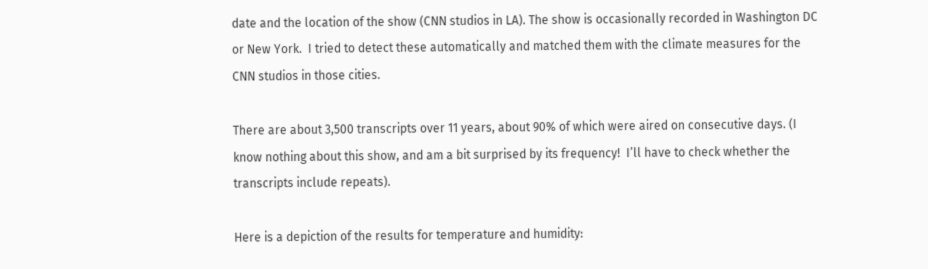date and the location of the show (CNN studios in LA). The show is occasionally recorded in Washington DC or New York.  I tried to detect these automatically and matched them with the climate measures for the CNN studios in those cities.

There are about 3,500 transcripts over 11 years, about 90% of which were aired on consecutive days. (I know nothing about this show, and am a bit surprised by its frequency!  I’ll have to check whether the transcripts include repeats).

Here is a depiction of the results for temperature and humidity: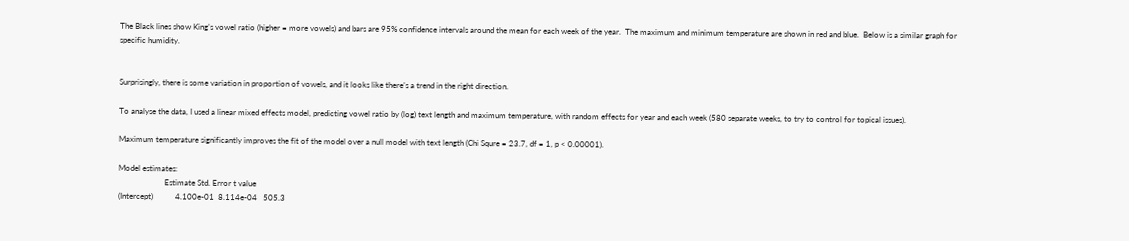The Black lines show King’s vowel ratio (higher = more vowels) and bars are 95% confidence intervals around the mean for each week of the year.  The maximum and minimum temperature are shown in red and blue.  Below is a similar graph for specific humidity.


Surprisingly, there is some variation in proportion of vowels, and it looks like there’s a trend in the right direction.

To analyse the data, I used a linear mixed effects model, predicting vowel ratio by (log) text length and maximum temperature, with random effects for year and each week (580 separate weeks, to try to control for topical issues).

Maximum temperature significantly improves the fit of the model over a null model with text length (Chi Squre = 23.7, df = 1, p < 0.00001).

Model estimates:
                       Estimate Std. Error t value
(Intercept)           4.100e-01  8.114e-04   505.3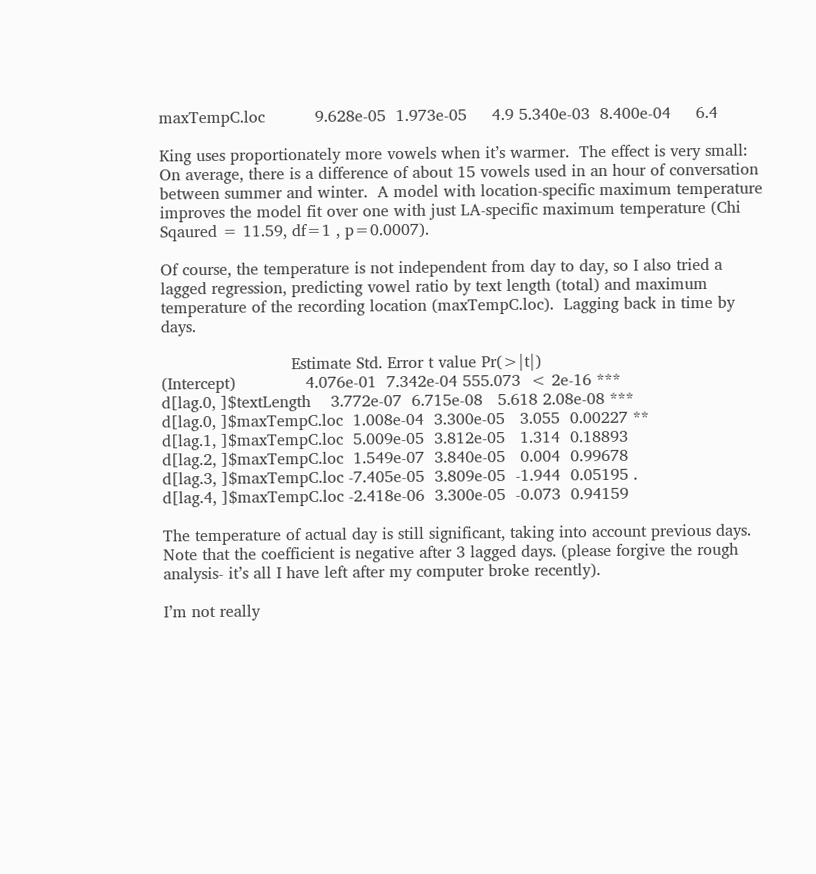maxTempC.loc          9.628e-05  1.973e-05     4.9 5.340e-03  8.400e-04     6.4

King uses proportionately more vowels when it’s warmer.  The effect is very small: On average, there is a difference of about 15 vowels used in an hour of conversation between summer and winter.  A model with location-specific maximum temperature improves the model fit over one with just LA-specific maximum temperature (Chi Sqaured = 11.59, df=1 , p=0.0007).

Of course, the temperature is not independent from day to day, so I also tried a lagged regression, predicting vowel ratio by text length (total) and maximum temperature of the recording location (maxTempC.loc).  Lagging back in time by days.

                          Estimate Std. Error t value Pr(>|t|)
(Intercept)              4.076e-01  7.342e-04 555.073  < 2e-16 ***
d[lag.0, ]$textLength    3.772e-07  6.715e-08   5.618 2.08e-08 ***
d[lag.0, ]$maxTempC.loc  1.008e-04  3.300e-05   3.055  0.00227 **
d[lag.1, ]$maxTempC.loc  5.009e-05  3.812e-05   1.314  0.18893
d[lag.2, ]$maxTempC.loc  1.549e-07  3.840e-05   0.004  0.99678
d[lag.3, ]$maxTempC.loc -7.405e-05  3.809e-05  -1.944  0.05195 .
d[lag.4, ]$maxTempC.loc -2.418e-06  3.300e-05  -0.073  0.94159

The temperature of actual day is still significant, taking into account previous days.  Note that the coefficient is negative after 3 lagged days. (please forgive the rough analysis- it’s all I have left after my computer broke recently).

I’m not really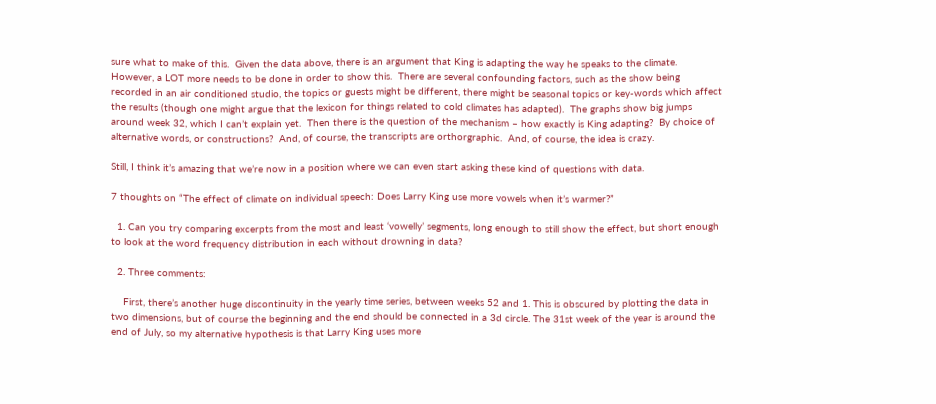sure what to make of this.  Given the data above, there is an argument that King is adapting the way he speaks to the climate.  However, a LOT more needs to be done in order to show this.  There are several confounding factors, such as the show being recorded in an air conditioned studio, the topics or guests might be different, there might be seasonal topics or key-words which affect the results (though one might argue that the lexicon for things related to cold climates has adapted).  The graphs show big jumps around week 32, which I can’t explain yet.  Then there is the question of the mechanism – how exactly is King adapting?  By choice of alternative words, or constructions?  And, of course, the transcripts are orthorgraphic.  And, of course, the idea is crazy.

Still, I think it’s amazing that we’re now in a position where we can even start asking these kind of questions with data.

7 thoughts on “The effect of climate on individual speech: Does Larry King use more vowels when it’s warmer?”

  1. Can you try comparing excerpts from the most and least ‘vowelly’ segments, long enough to still show the effect, but short enough to look at the word frequency distribution in each without drowning in data?

  2. Three comments:

    First, there’s another huge discontinuity in the yearly time series, between weeks 52 and 1. This is obscured by plotting the data in two dimensions, but of course the beginning and the end should be connected in a 3d circle. The 31st week of the year is around the end of July, so my alternative hypothesis is that Larry King uses more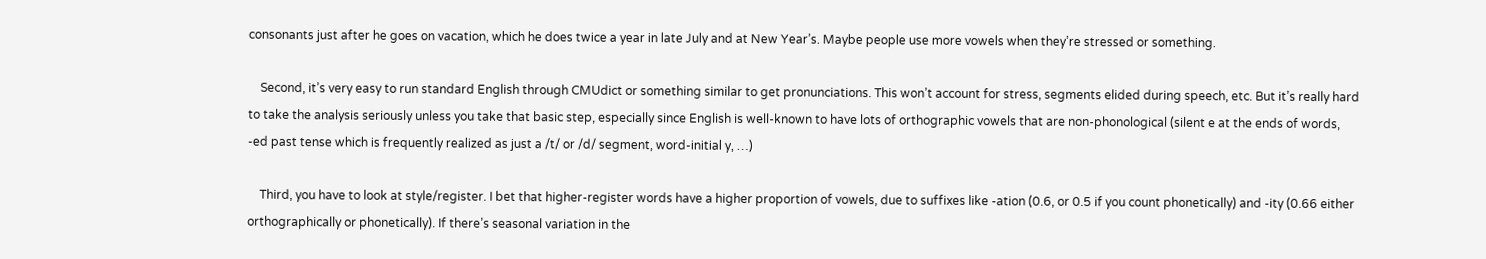consonants just after he goes on vacation, which he does twice a year in late July and at New Year’s. Maybe people use more vowels when they’re stressed or something.

    Second, it’s very easy to run standard English through CMUdict or something similar to get pronunciations. This won’t account for stress, segments elided during speech, etc. But it’s really hard to take the analysis seriously unless you take that basic step, especially since English is well-known to have lots of orthographic vowels that are non-phonological (silent e at the ends of words, -ed past tense which is frequently realized as just a /t/ or /d/ segment, word-initial y, …)

    Third, you have to look at style/register. I bet that higher-register words have a higher proportion of vowels, due to suffixes like -ation (0.6, or 0.5 if you count phonetically) and -ity (0.66 either orthographically or phonetically). If there’s seasonal variation in the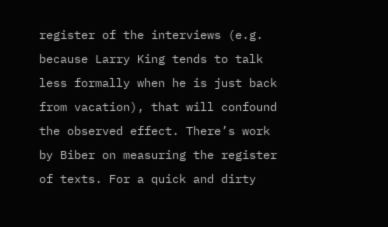register of the interviews (e.g. because Larry King tends to talk less formally when he is just back from vacation), that will confound the observed effect. There’s work by Biber on measuring the register of texts. For a quick and dirty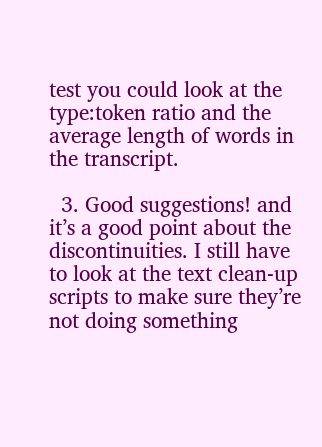test you could look at the type:token ratio and the average length of words in the transcript.

  3. Good suggestions! and it’s a good point about the discontinuities. I still have to look at the text clean-up scripts to make sure they’re not doing something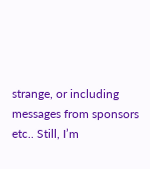strange, or including messages from sponsors etc.. Still, I’m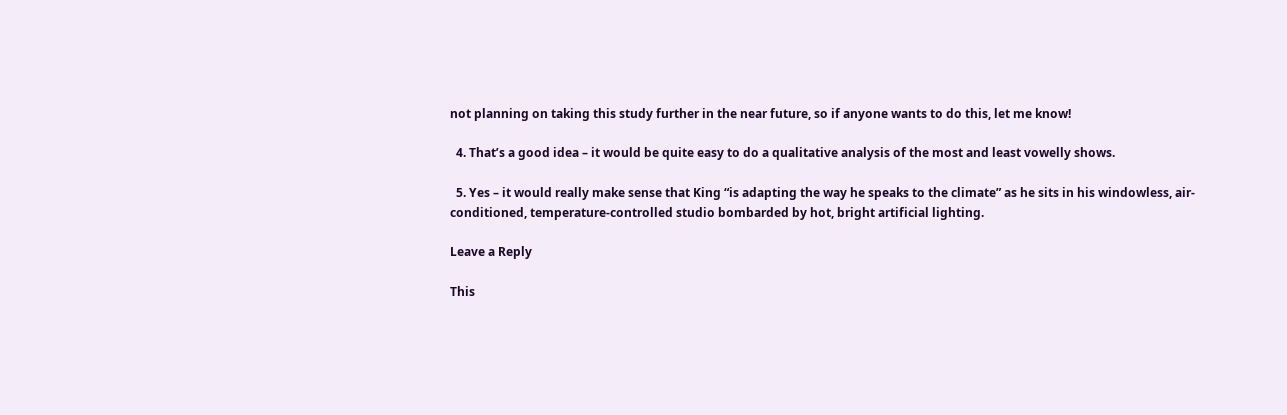not planning on taking this study further in the near future, so if anyone wants to do this, let me know!

  4. That’s a good idea – it would be quite easy to do a qualitative analysis of the most and least vowelly shows.

  5. Yes – it would really make sense that King “is adapting the way he speaks to the climate” as he sits in his windowless, air-conditioned, temperature-controlled studio bombarded by hot, bright artificial lighting.

Leave a Reply

This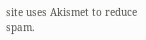site uses Akismet to reduce spam.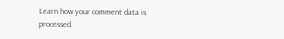Learn how your comment data is processed.